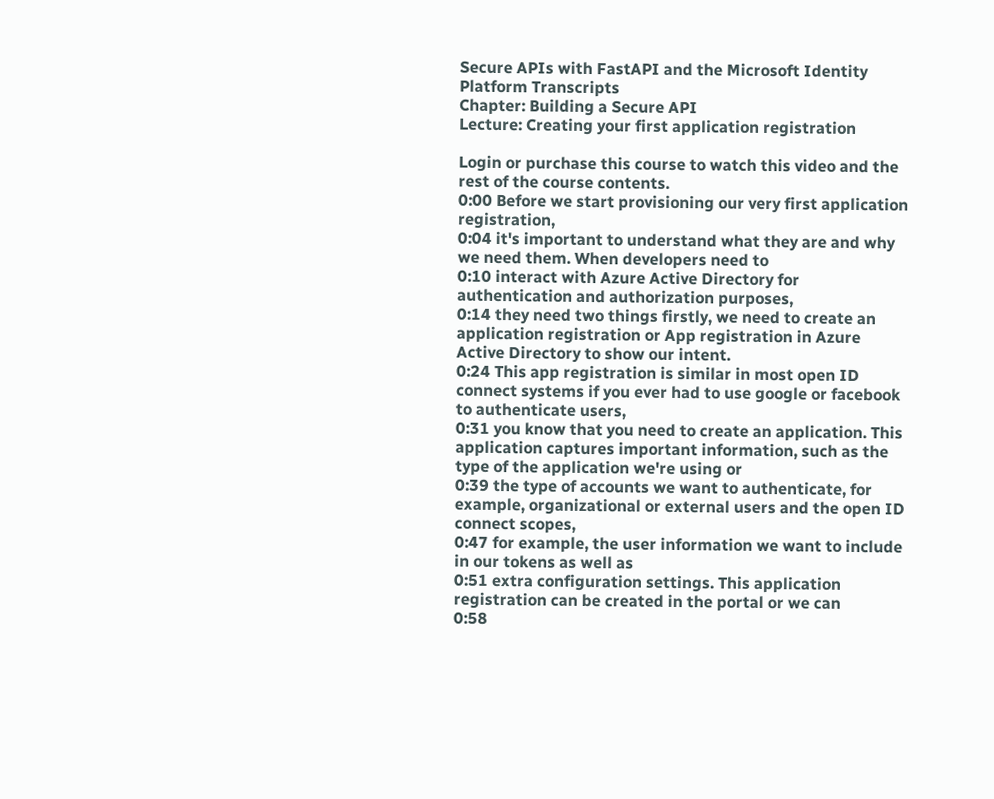Secure APIs with FastAPI and the Microsoft Identity Platform Transcripts
Chapter: Building a Secure API
Lecture: Creating your first application registration

Login or purchase this course to watch this video and the rest of the course contents.
0:00 Before we start provisioning our very first application registration,
0:04 it's important to understand what they are and why we need them. When developers need to
0:10 interact with Azure Active Directory for authentication and authorization purposes,
0:14 they need two things firstly, we need to create an application registration or App registration in Azure Active Directory to show our intent.
0:24 This app registration is similar in most open ID connect systems if you ever had to use google or facebook to authenticate users,
0:31 you know that you need to create an application. This application captures important information, such as the type of the application we're using or
0:39 the type of accounts we want to authenticate, for example, organizational or external users and the open ID connect scopes,
0:47 for example, the user information we want to include in our tokens as well as
0:51 extra configuration settings. This application registration can be created in the portal or we can
0:58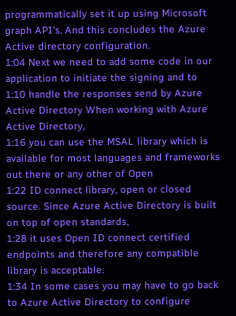programmatically set it up using Microsoft graph API's. And this concludes the Azure Active directory configuration.
1:04 Next we need to add some code in our application to initiate the signing and to
1:10 handle the responses send by Azure Active Directory When working with Azure Active Directory,
1:16 you can use the MSAL library which is available for most languages and frameworks out there or any other of Open
1:22 ID connect library, open or closed source. Since Azure Active Directory is built on top of open standards,
1:28 it uses Open ID connect certified endpoints and therefore any compatible library is acceptable.
1:34 In some cases you may have to go back to Azure Active Directory to configure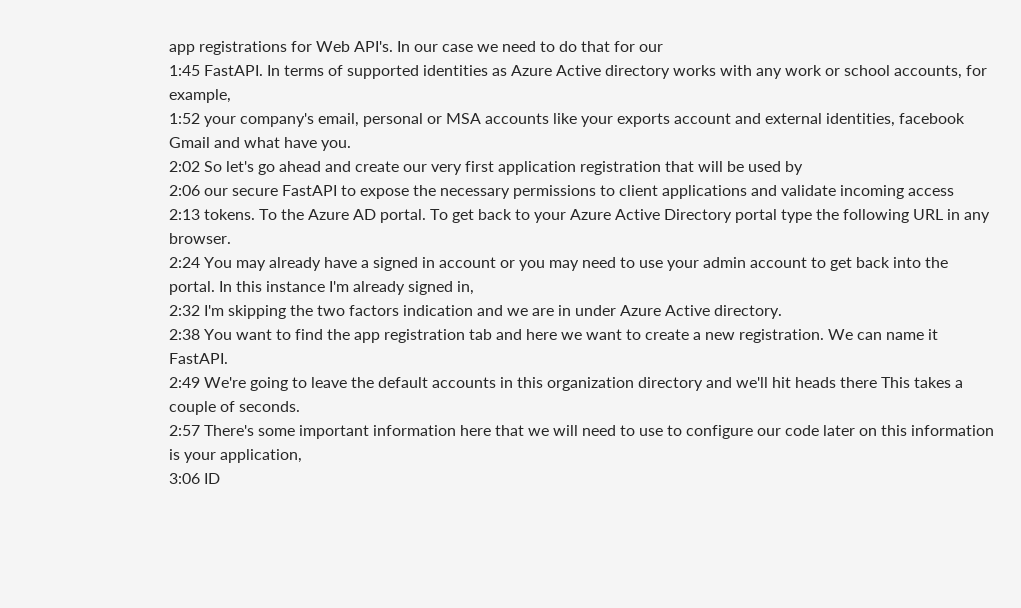app registrations for Web API's. In our case we need to do that for our
1:45 FastAPI. In terms of supported identities as Azure Active directory works with any work or school accounts, for example,
1:52 your company's email, personal or MSA accounts like your exports account and external identities, facebook Gmail and what have you.
2:02 So let's go ahead and create our very first application registration that will be used by
2:06 our secure FastAPI to expose the necessary permissions to client applications and validate incoming access
2:13 tokens. To the Azure AD portal. To get back to your Azure Active Directory portal type the following URL in any browser.
2:24 You may already have a signed in account or you may need to use your admin account to get back into the portal. In this instance I'm already signed in,
2:32 I'm skipping the two factors indication and we are in under Azure Active directory.
2:38 You want to find the app registration tab and here we want to create a new registration. We can name it FastAPI.
2:49 We're going to leave the default accounts in this organization directory and we'll hit heads there This takes a couple of seconds.
2:57 There's some important information here that we will need to use to configure our code later on this information is your application,
3:06 ID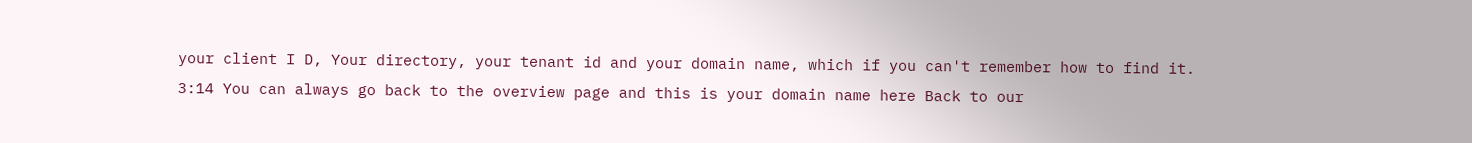your client I D, Your directory, your tenant id and your domain name, which if you can't remember how to find it.
3:14 You can always go back to the overview page and this is your domain name here Back to our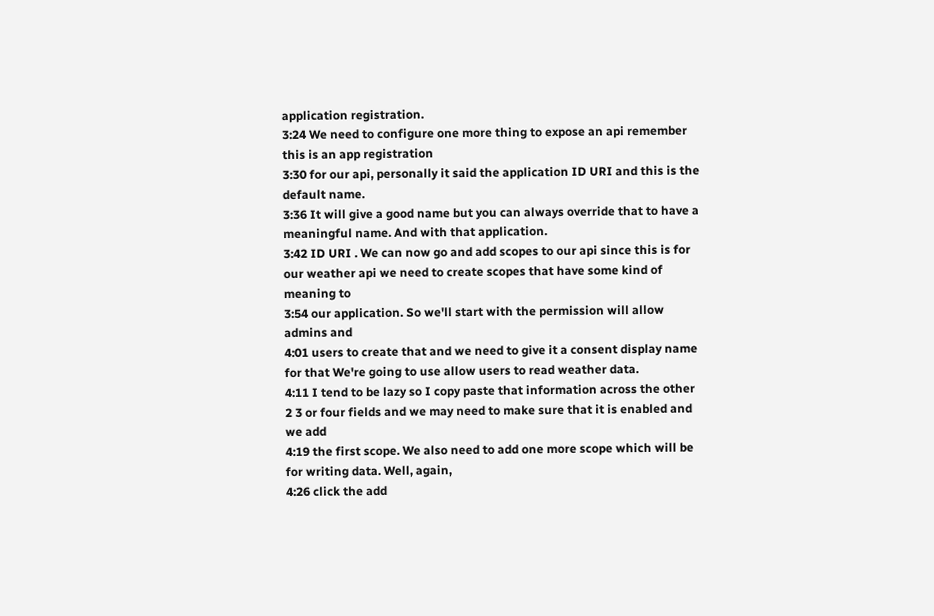application registration.
3:24 We need to configure one more thing to expose an api remember this is an app registration
3:30 for our api, personally it said the application ID URI and this is the default name.
3:36 It will give a good name but you can always override that to have a meaningful name. And with that application.
3:42 ID URI . We can now go and add scopes to our api since this is for our weather api we need to create scopes that have some kind of meaning to
3:54 our application. So we'll start with the permission will allow admins and
4:01 users to create that and we need to give it a consent display name for that We're going to use allow users to read weather data.
4:11 I tend to be lazy so I copy paste that information across the other 2 3 or four fields and we may need to make sure that it is enabled and we add
4:19 the first scope. We also need to add one more scope which will be for writing data. Well, again,
4:26 click the add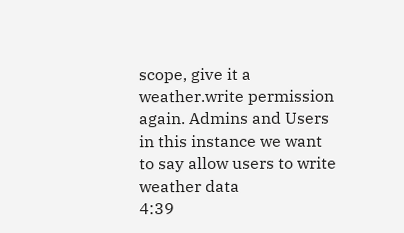scope, give it a weather.write permission again. Admins and Users in this instance we want to say allow users to write weather data
4:39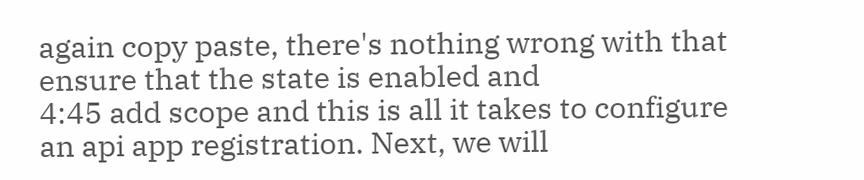again copy paste, there's nothing wrong with that ensure that the state is enabled and
4:45 add scope and this is all it takes to configure an api app registration. Next, we will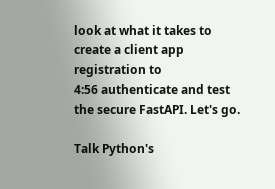look at what it takes to create a client app registration to
4:56 authenticate and test the secure FastAPI. Let's go.

Talk Python's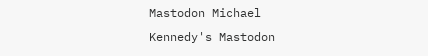Mastodon Michael Kennedy's Mastodon